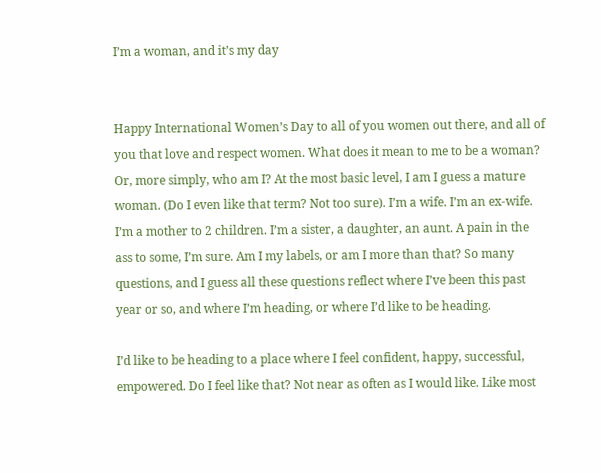I’m a woman, and it’s my day


Happy International Women’s Day to all of you women out there, and all of you that love and respect women. What does it mean to me to be a woman? Or, more simply, who am I? At the most basic level, I am I guess a mature woman. (Do I even like that term? Not too sure). I’m a wife. I’m an ex-wife. I’m a mother to 2 children. I’m a sister, a daughter, an aunt. A pain in the ass to some, I’m sure. Am I my labels, or am I more than that? So many questions, and I guess all these questions reflect where I’ve been this past year or so, and where I’m heading, or where I’d like to be heading.

I’d like to be heading to a place where I feel confident, happy, successful, empowered. Do I feel like that? Not near as often as I would like. Like most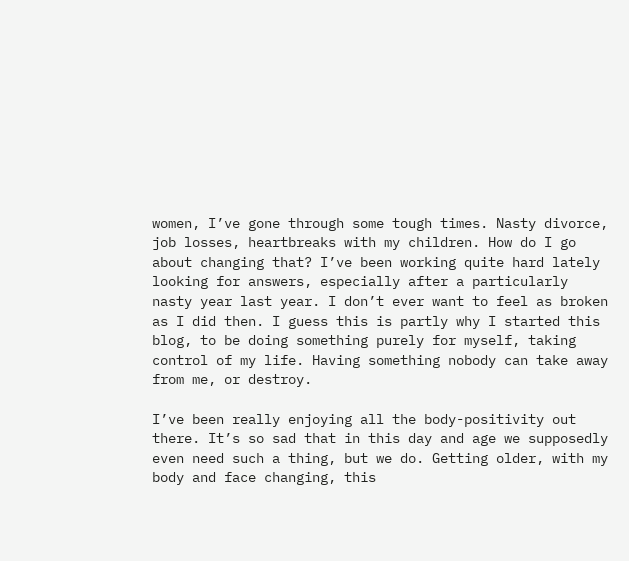women, I’ve gone through some tough times. Nasty divorce, job losses, heartbreaks with my children. How do I go about changing that? I’ve been working quite hard lately looking for answers, especially after a particularly nasty year last year. I don’t ever want to feel as broken as I did then. I guess this is partly why I started this blog, to be doing something purely for myself, taking control of my life. Having something nobody can take away from me, or destroy.

I’ve been really enjoying all the body-positivity out there. It’s so sad that in this day and age we supposedly even need such a thing, but we do. Getting older, with my body and face changing, this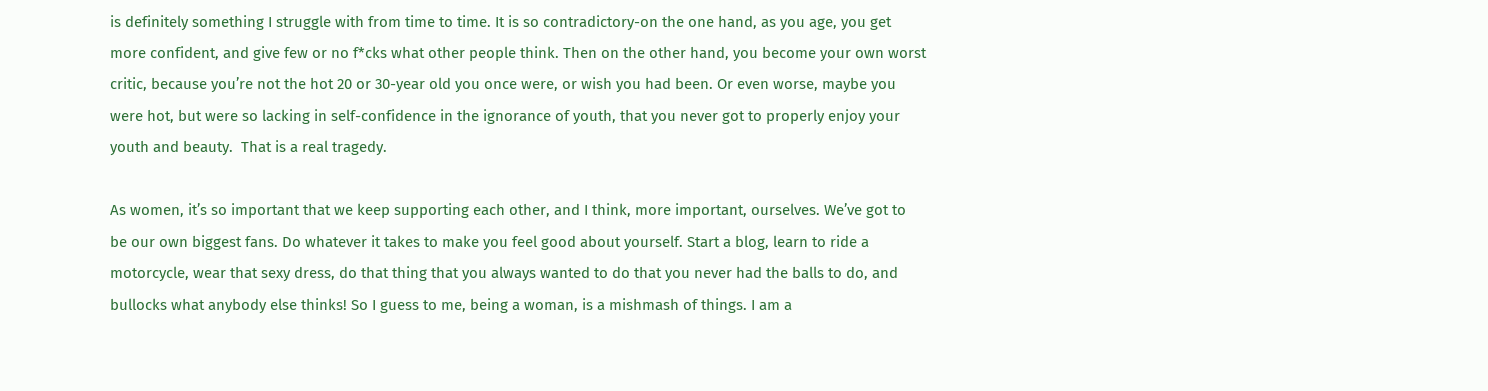is definitely something I struggle with from time to time. It is so contradictory-on the one hand, as you age, you get more confident, and give few or no f*cks what other people think. Then on the other hand, you become your own worst critic, because you’re not the hot 20 or 30-year old you once were, or wish you had been. Or even worse, maybe you were hot, but were so lacking in self-confidence in the ignorance of youth, that you never got to properly enjoy your youth and beauty.  That is a real tragedy.

As women, it’s so important that we keep supporting each other, and I think, more important, ourselves. We’ve got to be our own biggest fans. Do whatever it takes to make you feel good about yourself. Start a blog, learn to ride a motorcycle, wear that sexy dress, do that thing that you always wanted to do that you never had the balls to do, and bullocks what anybody else thinks! So I guess to me, being a woman, is a mishmash of things. I am a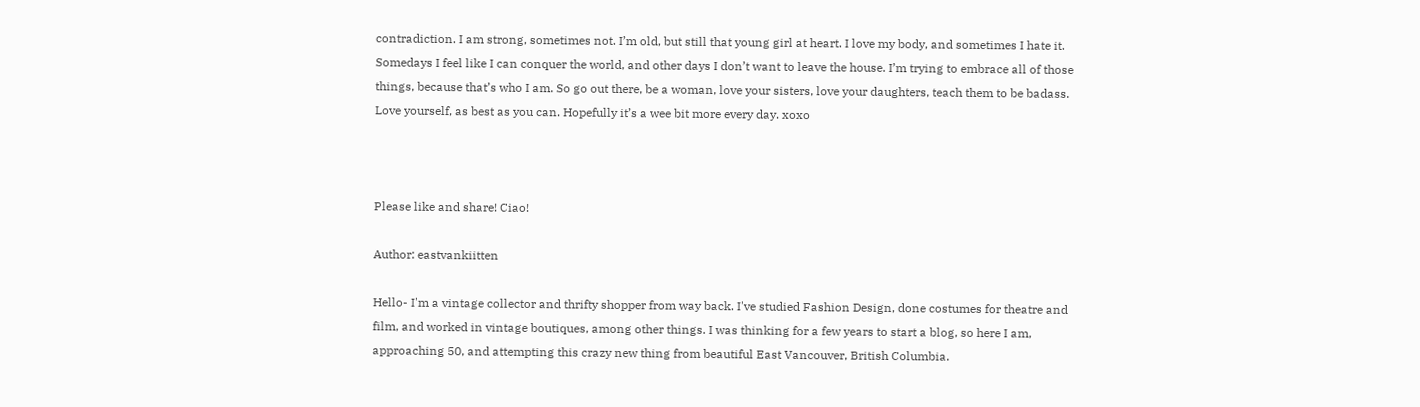contradiction. I am strong, sometimes not. I’m old, but still that young girl at heart. I love my body, and sometimes I hate it. Somedays I feel like I can conquer the world, and other days I don’t want to leave the house. I’m trying to embrace all of those things, because that’s who I am. So go out there, be a woman, love your sisters, love your daughters, teach them to be badass. Love yourself, as best as you can. Hopefully it’s a wee bit more every day. xoxo



Please like and share! Ciao!

Author: eastvankiitten

Hello- I'm a vintage collector and thrifty shopper from way back. I've studied Fashion Design, done costumes for theatre and film, and worked in vintage boutiques, among other things. I was thinking for a few years to start a blog, so here I am, approaching 50, and attempting this crazy new thing from beautiful East Vancouver, British Columbia.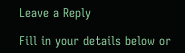Leave a Reply

Fill in your details below or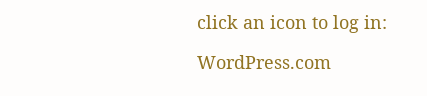click an icon to log in:

WordPress.com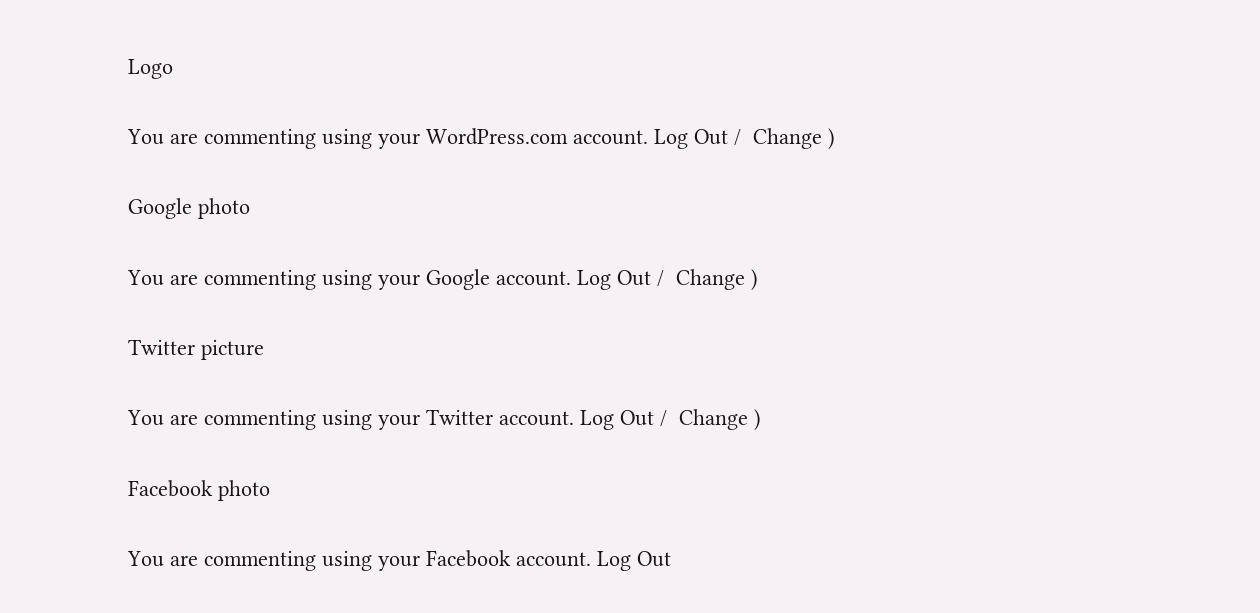Logo

You are commenting using your WordPress.com account. Log Out /  Change )

Google photo

You are commenting using your Google account. Log Out /  Change )

Twitter picture

You are commenting using your Twitter account. Log Out /  Change )

Facebook photo

You are commenting using your Facebook account. Log Out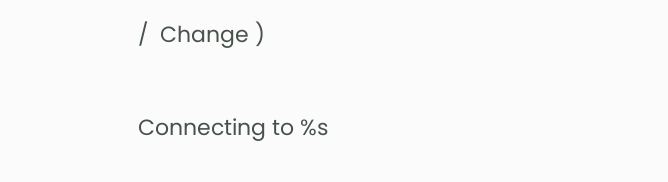/  Change )

Connecting to %s